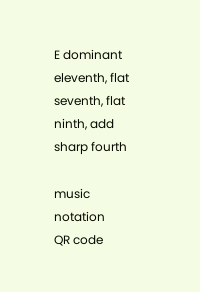E dominant eleventh, flat seventh, flat ninth, add sharp fourth

music notation
QR code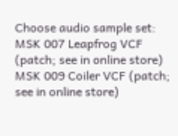Choose audio sample set:
MSK 007 Leapfrog VCF (patch; see in online store)
MSK 009 Coiler VCF (patch; see in online store)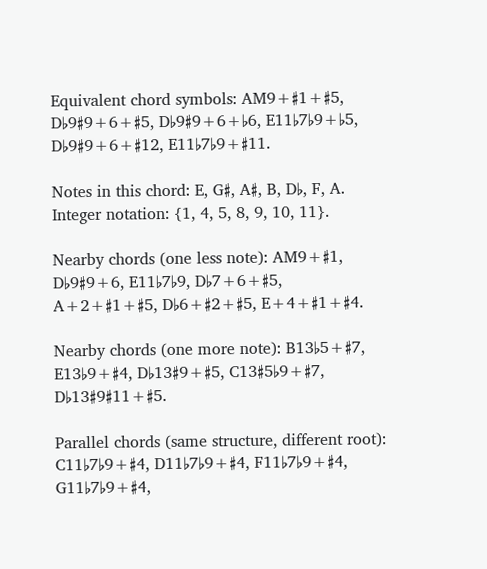Equivalent chord symbols: AM9+♯1+♯5, D♭9♯9+6+♯5, D♭9♯9+6+♭6, E11♭7♭9+♭5, D♭9♯9+6+♯12, E11♭7♭9+♯11.

Notes in this chord: E, G♯, A♯, B, D♭, F, A. Integer notation: {1, 4, 5, 8, 9, 10, 11}.

Nearby chords (one less note): AM9+♯1, D♭9♯9+6, E11♭7♭9, D♭7+6+♯5, A+2+♯1+♯5, D♭6+♯2+♯5, E+4+♯1+♯4.

Nearby chords (one more note): B13♭5+♯7, E13♭9+♯4, D♭13♯9+♯5, C13♯5♭9+♯7, D♭13♯9♯11+♯5.

Parallel chords (same structure, different root): C11♭7♭9+♯4, D11♭7♭9+♯4, F11♭7♭9+♯4, G11♭7♭9+♯4,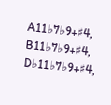A11♭7♭9+♯4, B11♭7♭9+♯4, D♭11♭7♭9+♯4,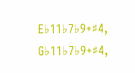E♭11♭7♭9+♯4, G♭11♭7♭9+♯4,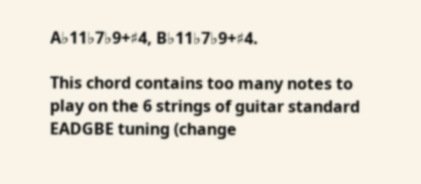A♭11♭7♭9+♯4, B♭11♭7♭9+♯4.

This chord contains too many notes to play on the 6 strings of guitar standard EADGBE tuning (change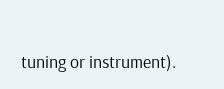tuning or instrument).